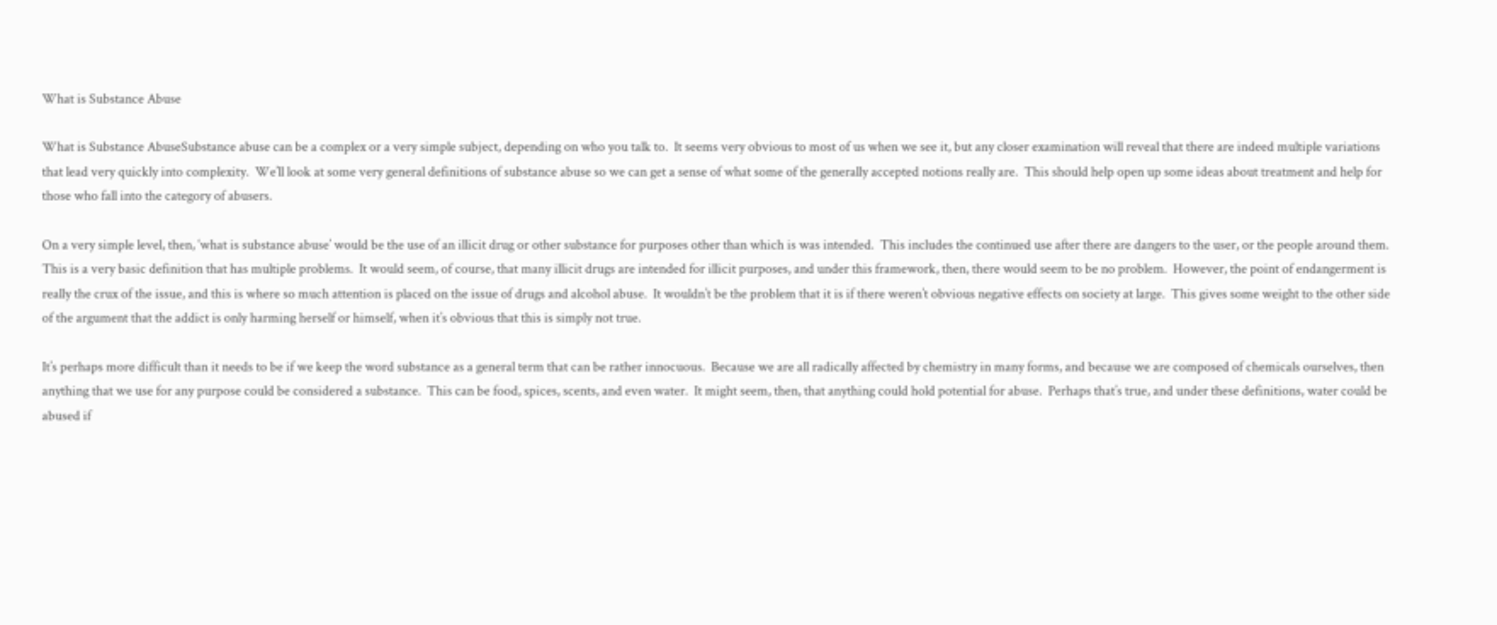What is Substance Abuse

What is Substance AbuseSubstance abuse can be a complex or a very simple subject, depending on who you talk to.  It seems very obvious to most of us when we see it, but any closer examination will reveal that there are indeed multiple variations that lead very quickly into complexity.  We’ll look at some very general definitions of substance abuse so we can get a sense of what some of the generally accepted notions really are.  This should help open up some ideas about treatment and help for those who fall into the category of abusers.

On a very simple level, then, ‘what is substance abuse’ would be the use of an illicit drug or other substance for purposes other than which is was intended.  This includes the continued use after there are dangers to the user, or the people around them.  This is a very basic definition that has multiple problems.  It would seem, of course, that many illicit drugs are intended for illicit purposes, and under this framework, then, there would seem to be no problem.  However, the point of endangerment is really the crux of the issue, and this is where so much attention is placed on the issue of drugs and alcohol abuse.  It wouldn’t be the problem that it is if there weren’t obvious negative effects on society at large.  This gives some weight to the other side of the argument that the addict is only harming herself or himself, when it’s obvious that this is simply not true.

It’s perhaps more difficult than it needs to be if we keep the word substance as a general term that can be rather innocuous.  Because we are all radically affected by chemistry in many forms, and because we are composed of chemicals ourselves, then anything that we use for any purpose could be considered a substance.  This can be food, spices, scents, and even water.  It might seem, then, that anything could hold potential for abuse.  Perhaps that’s true, and under these definitions, water could be abused if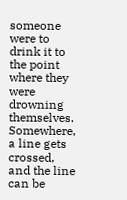someone were to drink it to the point where they were drowning themselves.  Somewhere, a line gets crossed, and the line can be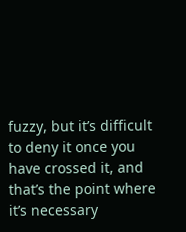fuzzy, but it’s difficult to deny it once you have crossed it, and that’s the point where it’s necessary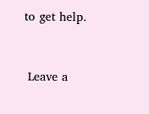to get help.


 Leave a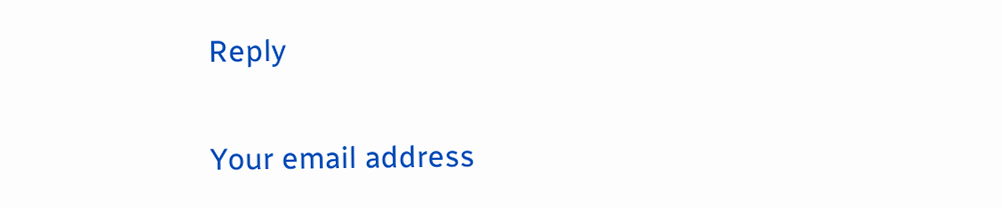Reply

Your email address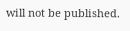will not be published.